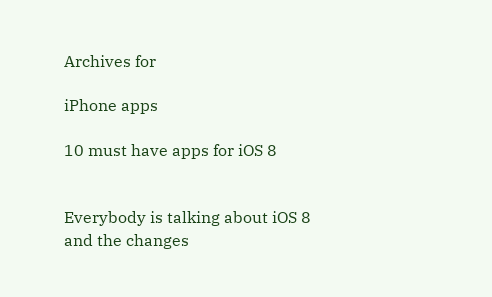Archives for

iPhone apps

10 must have apps for iOS 8


Everybody is talking about iOS 8 and the changes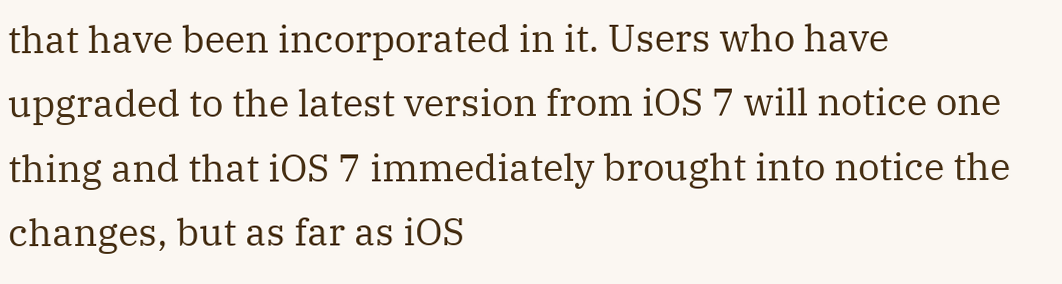that have been incorporated in it. Users who have upgraded to the latest version from iOS 7 will notice one thing and that iOS 7 immediately brought into notice the changes, but as far as iOS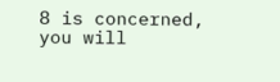8 is concerned, you will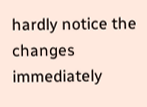hardly notice the changes immediately